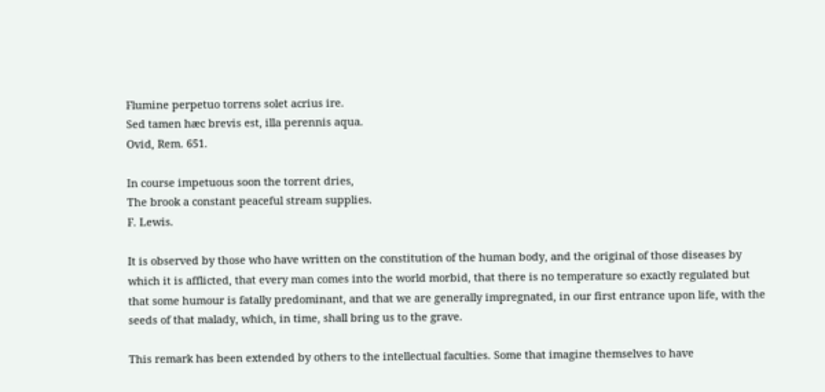Flumine perpetuo torrens solet acrius ire.
Sed tamen hæc brevis est, illa perennis aqua.
Ovid, Rem. 651.

In course impetuous soon the torrent dries,
The brook a constant peaceful stream supplies.
F. Lewis.

It is observed by those who have written on the constitution of the human body, and the original of those diseases by which it is afflicted, that every man comes into the world morbid, that there is no temperature so exactly regulated but that some humour is fatally predominant, and that we are generally impregnated, in our first entrance upon life, with the seeds of that malady, which, in time, shall bring us to the grave.

This remark has been extended by others to the intellectual faculties. Some that imagine themselves to have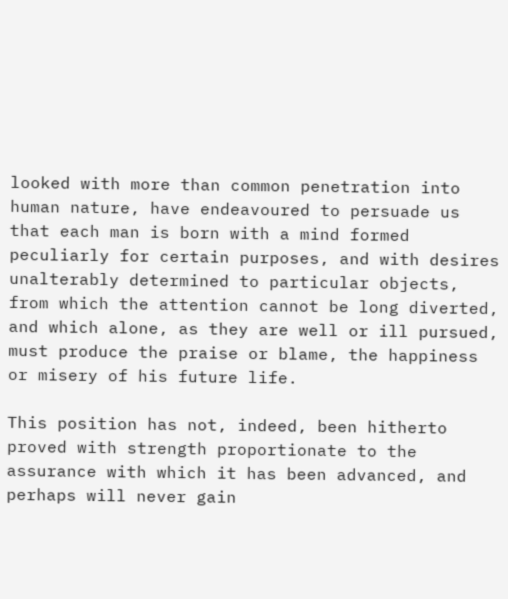looked with more than common penetration into human nature, have endeavoured to persuade us that each man is born with a mind formed peculiarly for certain purposes, and with desires unalterably determined to particular objects, from which the attention cannot be long diverted, and which alone, as they are well or ill pursued, must produce the praise or blame, the happiness or misery of his future life.

This position has not, indeed, been hitherto proved with strength proportionate to the assurance with which it has been advanced, and perhaps will never gain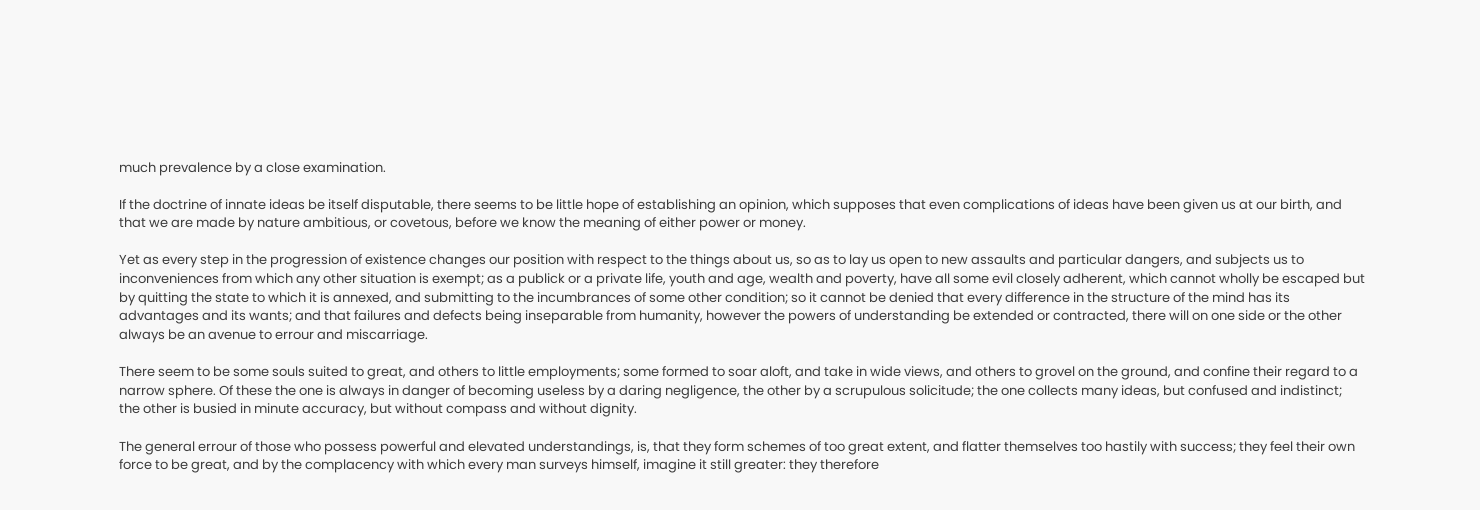much prevalence by a close examination.

If the doctrine of innate ideas be itself disputable, there seems to be little hope of establishing an opinion, which supposes that even complications of ideas have been given us at our birth, and that we are made by nature ambitious, or covetous, before we know the meaning of either power or money.

Yet as every step in the progression of existence changes our position with respect to the things about us, so as to lay us open to new assaults and particular dangers, and subjects us to inconveniences from which any other situation is exempt; as a publick or a private life, youth and age, wealth and poverty, have all some evil closely adherent, which cannot wholly be escaped but by quitting the state to which it is annexed, and submitting to the incumbrances of some other condition; so it cannot be denied that every difference in the structure of the mind has its advantages and its wants; and that failures and defects being inseparable from humanity, however the powers of understanding be extended or contracted, there will on one side or the other always be an avenue to errour and miscarriage.

There seem to be some souls suited to great, and others to little employments; some formed to soar aloft, and take in wide views, and others to grovel on the ground, and confine their regard to a narrow sphere. Of these the one is always in danger of becoming useless by a daring negligence, the other by a scrupulous solicitude; the one collects many ideas, but confused and indistinct; the other is busied in minute accuracy, but without compass and without dignity.

The general errour of those who possess powerful and elevated understandings, is, that they form schemes of too great extent, and flatter themselves too hastily with success; they feel their own force to be great, and by the complacency with which every man surveys himself, imagine it still greater: they therefore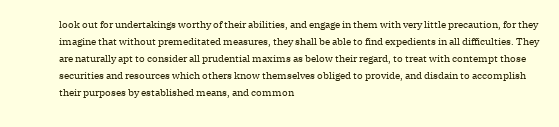look out for undertakings worthy of their abilities, and engage in them with very little precaution, for they imagine that without premeditated measures, they shall be able to find expedients in all difficulties. They are naturally apt to consider all prudential maxims as below their regard, to treat with contempt those securities and resources which others know themselves obliged to provide, and disdain to accomplish their purposes by established means, and common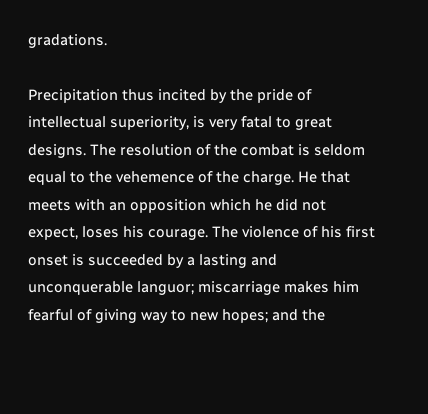gradations.

Precipitation thus incited by the pride of intellectual superiority, is very fatal to great designs. The resolution of the combat is seldom equal to the vehemence of the charge. He that meets with an opposition which he did not expect, loses his courage. The violence of his first onset is succeeded by a lasting and unconquerable languor; miscarriage makes him fearful of giving way to new hopes; and the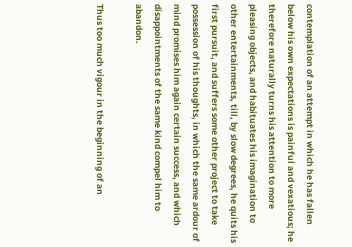contemplation of an attempt in which he has fallen below his own expectations is painful and vexatious; he therefore naturally turns his attention to more pleasing objects, and habituates his imagination to other entertainments, till, by slow degrees, he quits his first pursuit, and suffers some other project to take possession of his thoughts, in which the same ardour of mind promises him again certain success, and which disappointments of the same kind compel him to abandon.

Thus too much vigour in the beginning of an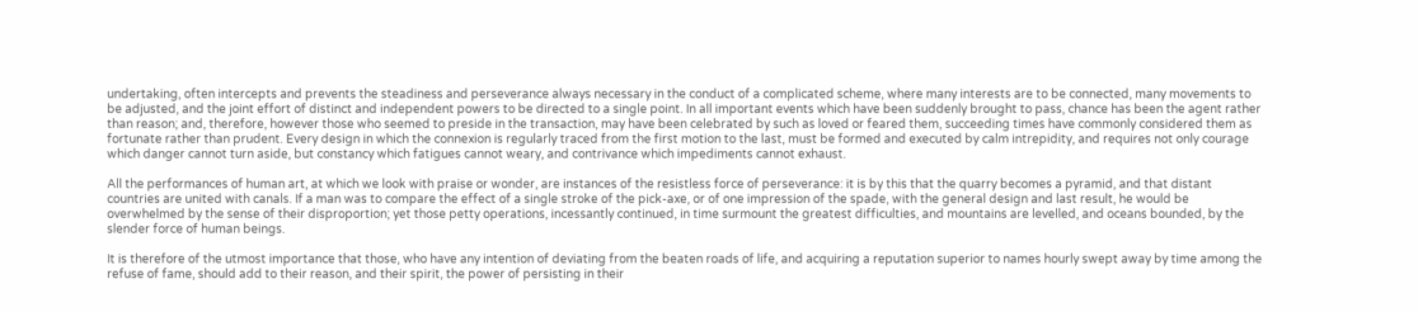undertaking, often intercepts and prevents the steadiness and perseverance always necessary in the conduct of a complicated scheme, where many interests are to be connected, many movements to be adjusted, and the joint effort of distinct and independent powers to be directed to a single point. In all important events which have been suddenly brought to pass, chance has been the agent rather than reason; and, therefore, however those who seemed to preside in the transaction, may have been celebrated by such as loved or feared them, succeeding times have commonly considered them as fortunate rather than prudent. Every design in which the connexion is regularly traced from the first motion to the last, must be formed and executed by calm intrepidity, and requires not only courage which danger cannot turn aside, but constancy which fatigues cannot weary, and contrivance which impediments cannot exhaust.

All the performances of human art, at which we look with praise or wonder, are instances of the resistless force of perseverance: it is by this that the quarry becomes a pyramid, and that distant countries are united with canals. If a man was to compare the effect of a single stroke of the pick-axe, or of one impression of the spade, with the general design and last result, he would be overwhelmed by the sense of their disproportion; yet those petty operations, incessantly continued, in time surmount the greatest difficulties, and mountains are levelled, and oceans bounded, by the slender force of human beings.

It is therefore of the utmost importance that those, who have any intention of deviating from the beaten roads of life, and acquiring a reputation superior to names hourly swept away by time among the refuse of fame, should add to their reason, and their spirit, the power of persisting in their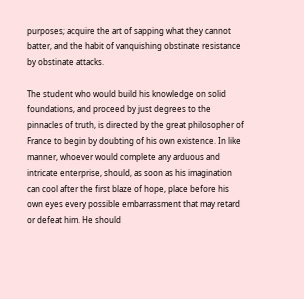purposes; acquire the art of sapping what they cannot batter, and the habit of vanquishing obstinate resistance by obstinate attacks.

The student who would build his knowledge on solid foundations, and proceed by just degrees to the pinnacles of truth, is directed by the great philosopher of France to begin by doubting of his own existence. In like manner, whoever would complete any arduous and intricate enterprise, should, as soon as his imagination can cool after the first blaze of hope, place before his own eyes every possible embarrassment that may retard or defeat him. He should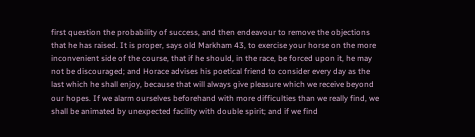first question the probability of success, and then endeavour to remove the objections that he has raised. It is proper, says old Markham 43, to exercise your horse on the more inconvenient side of the course, that if he should, in the race, be forced upon it, he may not be discouraged; and Horace advises his poetical friend to consider every day as the last which he shall enjoy, because that will always give pleasure which we receive beyond our hopes. If we alarm ourselves beforehand with more difficulties than we really find, we shall be animated by unexpected facility with double spirit; and if we find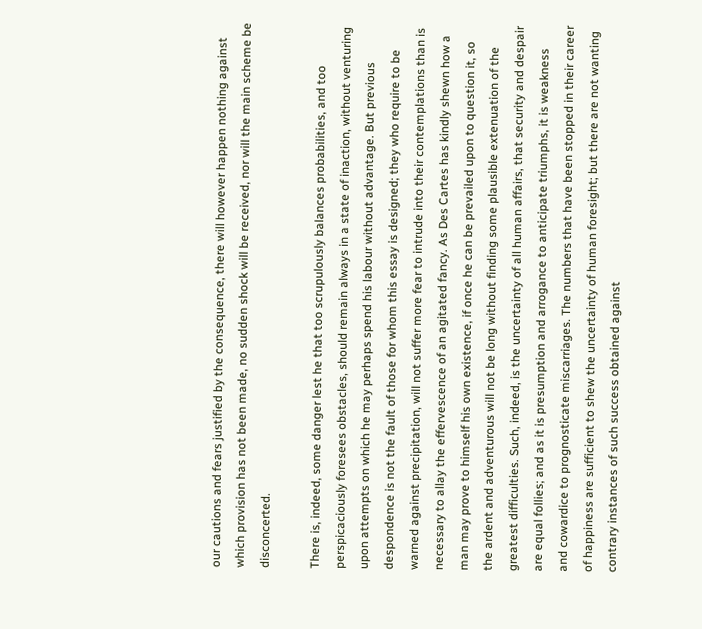our cautions and fears justified by the consequence, there will however happen nothing against which provision has not been made, no sudden shock will be received, nor will the main scheme be disconcerted.

There is, indeed, some danger lest he that too scrupulously balances probabilities, and too perspicaciously foresees obstacles, should remain always in a state of inaction, without venturing upon attempts on which he may perhaps spend his labour without advantage. But previous despondence is not the fault of those for whom this essay is designed; they who require to be warned against precipitation, will not suffer more fear to intrude into their contemplations than is necessary to allay the effervescence of an agitated fancy. As Des Cartes has kindly shewn how a man may prove to himself his own existence, if once he can be prevailed upon to question it, so the ardent and adventurous will not be long without finding some plausible extenuation of the greatest difficulties. Such, indeed, is the uncertainty of all human affairs, that security and despair are equal follies; and as it is presumption and arrogance to anticipate triumphs, it is weakness and cowardice to prognosticate miscarriages. The numbers that have been stopped in their career of happiness are sufficient to shew the uncertainty of human foresight; but there are not wanting contrary instances of such success obtained against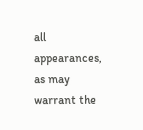all appearances, as may warrant the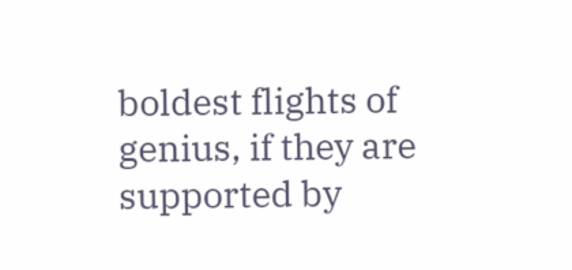boldest flights of genius, if they are supported by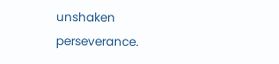unshaken perseverance.